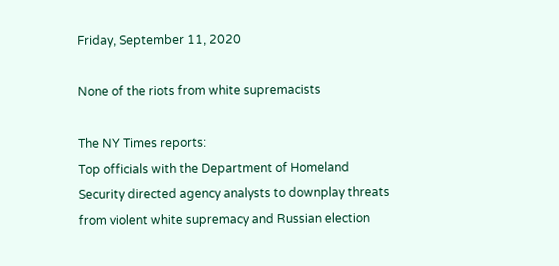Friday, September 11, 2020

None of the riots from white supremacists

The NY Times reports:
Top officials with the Department of Homeland Security directed agency analysts to downplay threats from violent white supremacy and Russian election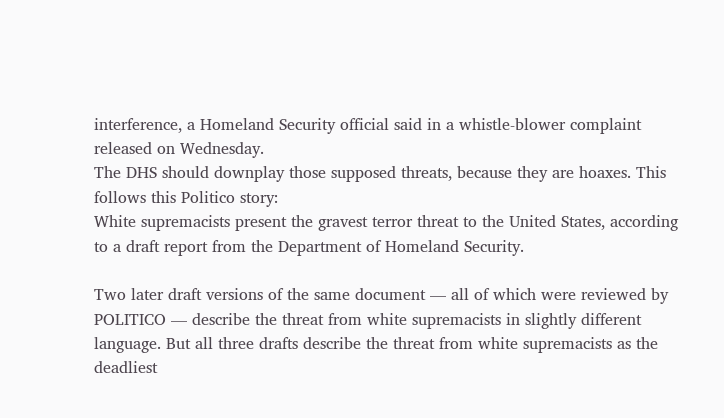interference, a Homeland Security official said in a whistle-blower complaint released on Wednesday.
The DHS should downplay those supposed threats, because they are hoaxes. This follows this Politico story:
White supremacists present the gravest terror threat to the United States, according to a draft report from the Department of Homeland Security.

Two later draft versions of the same document — all of which were reviewed by POLITICO — describe the threat from white supremacists in slightly different language. But all three drafts describe the threat from white supremacists as the deadliest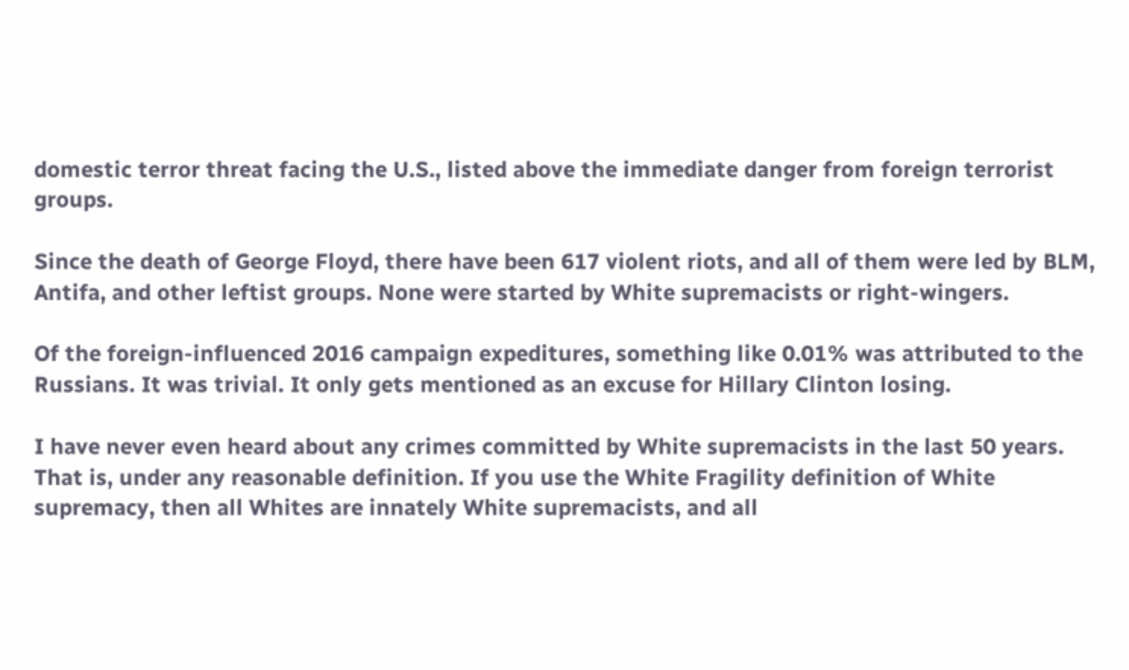domestic terror threat facing the U.S., listed above the immediate danger from foreign terrorist groups.

Since the death of George Floyd, there have been 617 violent riots, and all of them were led by BLM, Antifa, and other leftist groups. None were started by White supremacists or right-wingers.

Of the foreign-influenced 2016 campaign expeditures, something like 0.01% was attributed to the Russians. It was trivial. It only gets mentioned as an excuse for Hillary Clinton losing.

I have never even heard about any crimes committed by White supremacists in the last 50 years. That is, under any reasonable definition. If you use the White Fragility definition of White supremacy, then all Whites are innately White supremacists, and all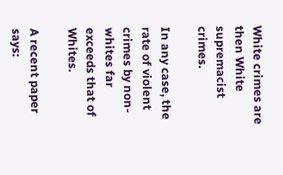White crimes are then White supremacist crimes.

In any case, the rate of violent crimes by non-whites far exceeds that of Whites.

A recent paper says: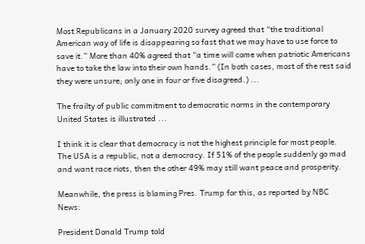Most Republicans in a January 2020 survey agreed that “the traditional American way of life is disappearing so fast that we may have to use force to save it.” More than 40% agreed that “a time will come when patriotic Americans have to take the law into their own hands.” (In both cases, most of the rest said they were unsure; only one in four or five disagreed.) ...

The frailty of public commitment to democratic norms in the contemporary United States is illustrated ...

I think it is clear that democracy is not the highest principle for most people. The USA is a republic, not a democracy. If 51% of the people suddenly go mad and want race riots, then the other 49% may still want peace and prosperity.

Meanwhile, the press is blaming Pres. Trump for this, as reported by NBC News:

President Donald Trump told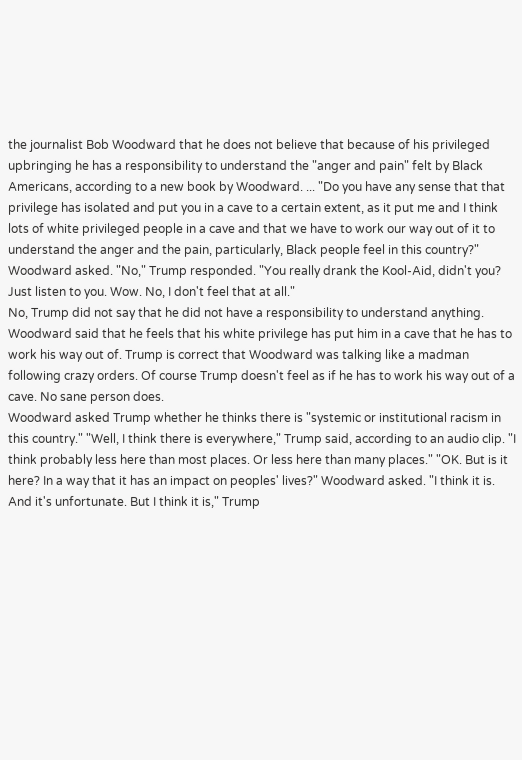the journalist Bob Woodward that he does not believe that because of his privileged upbringing he has a responsibility to understand the "anger and pain" felt by Black Americans, according to a new book by Woodward. ... "Do you have any sense that that privilege has isolated and put you in a cave to a certain extent, as it put me and I think lots of white privileged people in a cave and that we have to work our way out of it to understand the anger and the pain, particularly, Black people feel in this country?" Woodward asked. "No," Trump responded. "You really drank the Kool-Aid, didn't you? Just listen to you. Wow. No, I don't feel that at all."
No, Trump did not say that he did not have a responsibility to understand anything. Woodward said that he feels that his white privilege has put him in a cave that he has to work his way out of. Trump is correct that Woodward was talking like a madman following crazy orders. Of course Trump doesn't feel as if he has to work his way out of a cave. No sane person does.
Woodward asked Trump whether he thinks there is "systemic or institutional racism in this country." "Well, I think there is everywhere," Trump said, according to an audio clip. "I think probably less here than most places. Or less here than many places." "OK. But is it here? In a way that it has an impact on peoples' lives?" Woodward asked. "I think it is. And it's unfortunate. But I think it is," Trump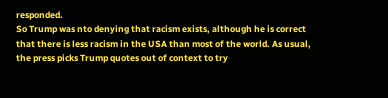responded.
So Trump was nto denying that racism exists, although he is correct that there is less racism in the USA than most of the world. As usual, the press picks Trump quotes out of context to try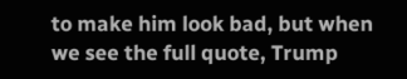to make him look bad, but when we see the full quote, Trump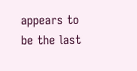appears to be the last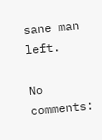sane man left.

No comments: